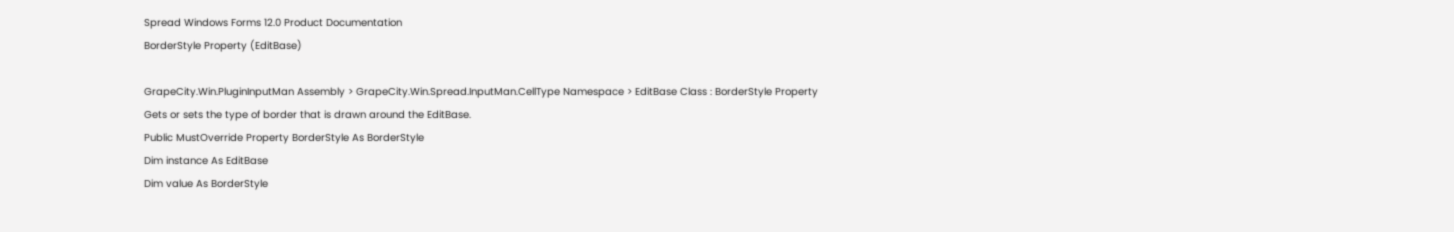Spread Windows Forms 12.0 Product Documentation
BorderStyle Property (EditBase)

GrapeCity.Win.PluginInputMan Assembly > GrapeCity.Win.Spread.InputMan.CellType Namespace > EditBase Class : BorderStyle Property
Gets or sets the type of border that is drawn around the EditBase.
Public MustOverride Property BorderStyle As BorderStyle
Dim instance As EditBase
Dim value As BorderStyle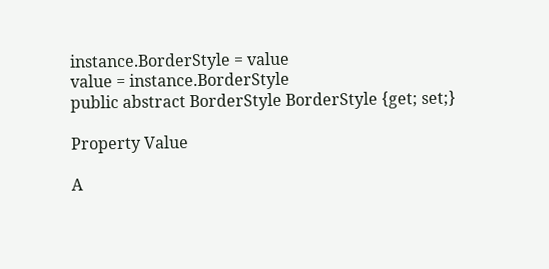instance.BorderStyle = value
value = instance.BorderStyle
public abstract BorderStyle BorderStyle {get; set;}

Property Value

A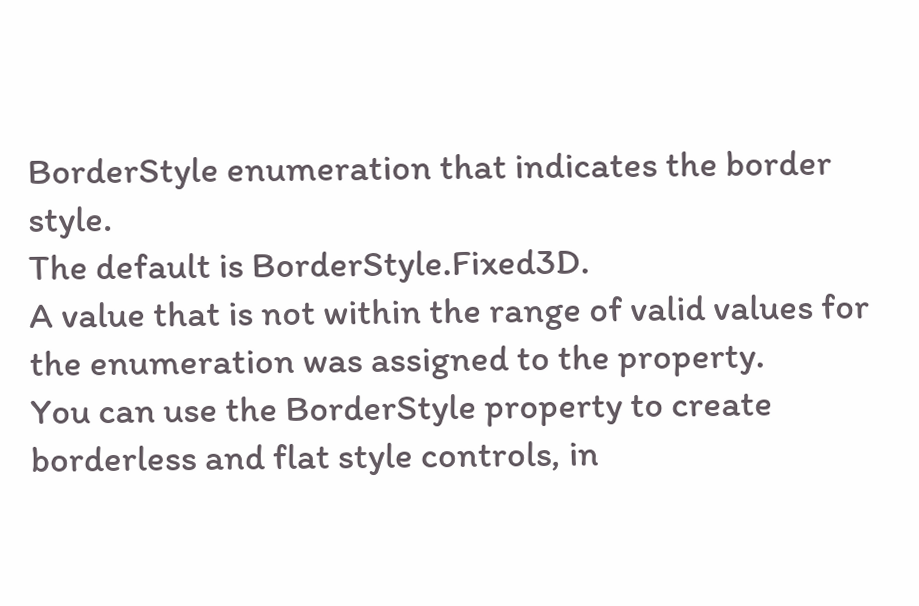BorderStyle enumeration that indicates the border style.
The default is BorderStyle.Fixed3D.
A value that is not within the range of valid values for the enumeration was assigned to the property.
You can use the BorderStyle property to create borderless and flat style controls, in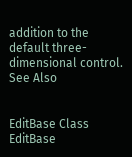addition to the default three-dimensional control.
See Also


EditBase Class
EditBase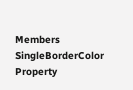Members
SingleBorderColor Property